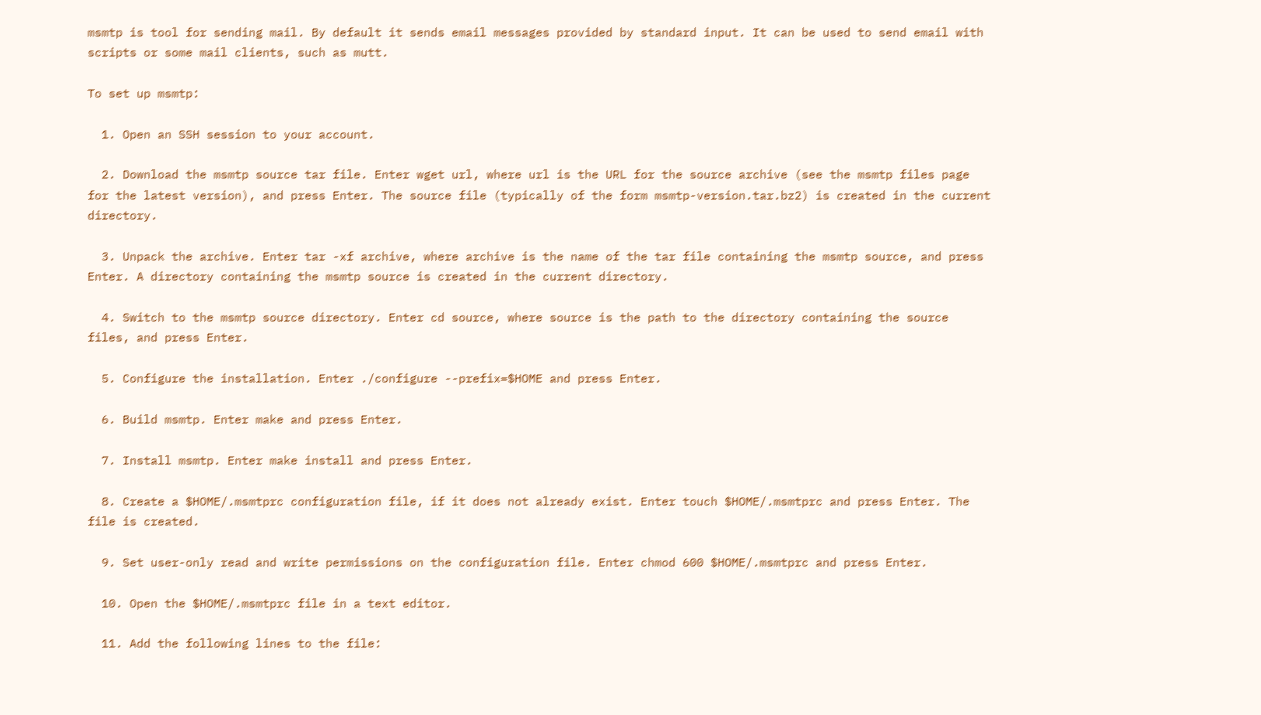msmtp is tool for sending mail. By default it sends email messages provided by standard input. It can be used to send email with scripts or some mail clients, such as mutt.

To set up msmtp:

  1. Open an SSH session to your account.

  2. Download the msmtp source tar file. Enter wget url, where url is the URL for the source archive (see the msmtp files page for the latest version), and press Enter. The source file (typically of the form msmtp-version.tar.bz2) is created in the current directory.

  3. Unpack the archive. Enter tar -xf archive, where archive is the name of the tar file containing the msmtp source, and press Enter. A directory containing the msmtp source is created in the current directory.

  4. Switch to the msmtp source directory. Enter cd source, where source is the path to the directory containing the source files, and press Enter.

  5. Configure the installation. Enter ./configure --prefix=$HOME and press Enter.

  6. Build msmtp. Enter make and press Enter.

  7. Install msmtp. Enter make install and press Enter.

  8. Create a $HOME/.msmtprc configuration file, if it does not already exist. Enter touch $HOME/.msmtprc and press Enter. The file is created.

  9. Set user-only read and write permissions on the configuration file. Enter chmod 600 $HOME/.msmtprc and press Enter.

  10. Open the $HOME/.msmtprc file in a text editor.

  11. Add the following lines to the file: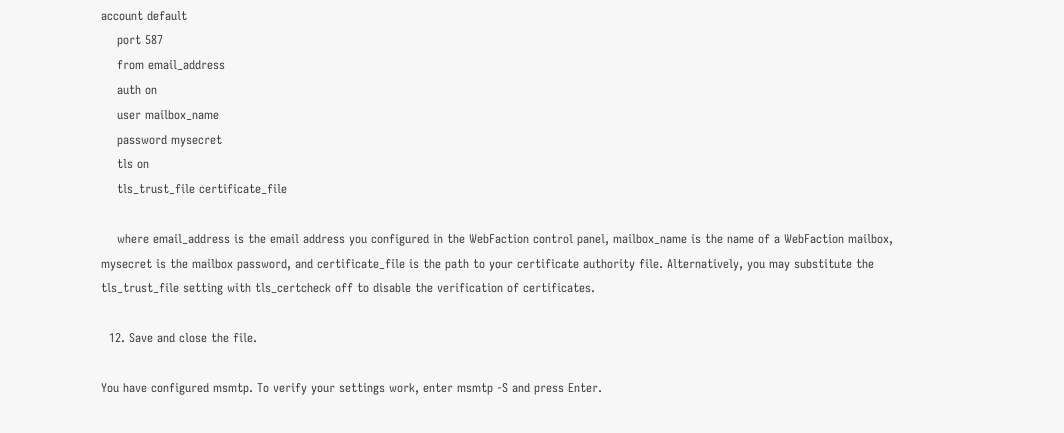account default
    port 587
    from email_address
    auth on
    user mailbox_name
    password mysecret
    tls on
    tls_trust_file certificate_file

    where email_address is the email address you configured in the WebFaction control panel, mailbox_name is the name of a WebFaction mailbox, mysecret is the mailbox password, and certificate_file is the path to your certificate authority file. Alternatively, you may substitute the tls_trust_file setting with tls_certcheck off to disable the verification of certificates.

  12. Save and close the file.

You have configured msmtp. To verify your settings work, enter msmtp -S and press Enter.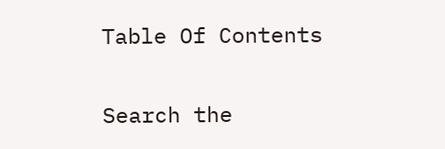Table Of Contents

Search the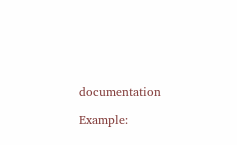documentation

Example: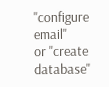"configure email"
or "create database"